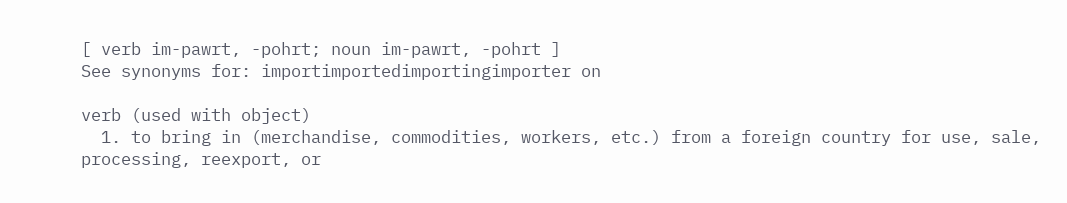[ verb im-pawrt, -pohrt; noun im-pawrt, -pohrt ]
See synonyms for: importimportedimportingimporter on

verb (used with object)
  1. to bring in (merchandise, commodities, workers, etc.) from a foreign country for use, sale, processing, reexport, or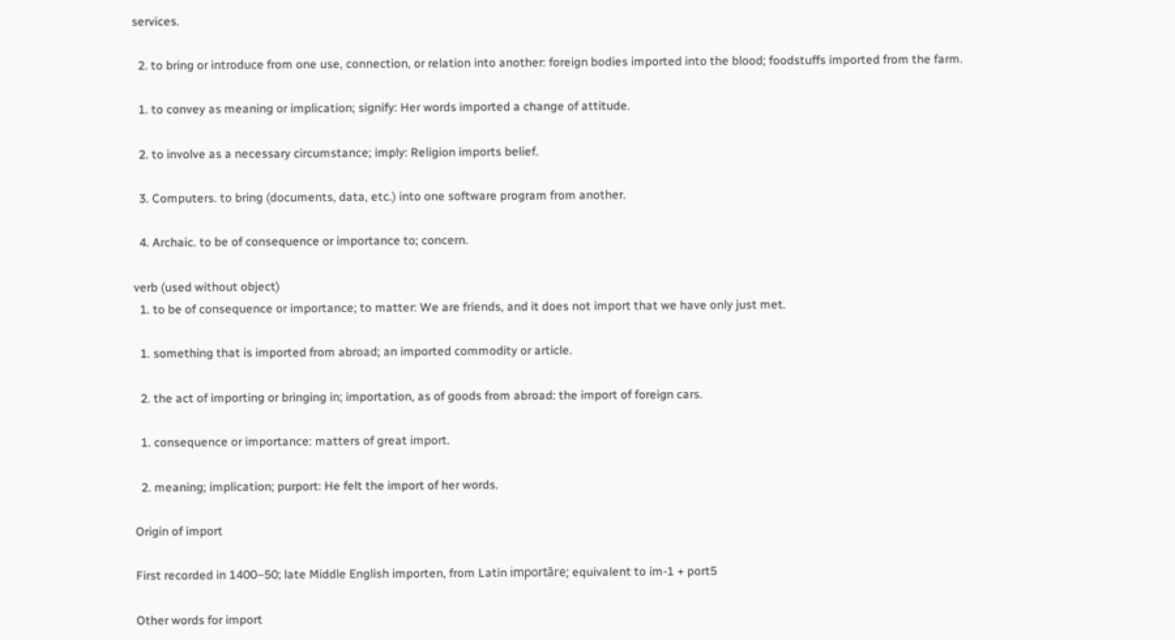services.

  2. to bring or introduce from one use, connection, or relation into another: foreign bodies imported into the blood; foodstuffs imported from the farm.

  1. to convey as meaning or implication; signify: Her words imported a change of attitude.

  2. to involve as a necessary circumstance; imply: Religion imports belief.

  3. Computers. to bring (documents, data, etc.) into one software program from another.

  4. Archaic. to be of consequence or importance to; concern.

verb (used without object)
  1. to be of consequence or importance; to matter: We are friends, and it does not import that we have only just met.

  1. something that is imported from abroad; an imported commodity or article.

  2. the act of importing or bringing in; importation, as of goods from abroad: the import of foreign cars.

  1. consequence or importance: matters of great import.

  2. meaning; implication; purport: He felt the import of her words.

Origin of import

First recorded in 1400–50; late Middle English importen, from Latin importāre; equivalent to im-1 + port5

Other words for import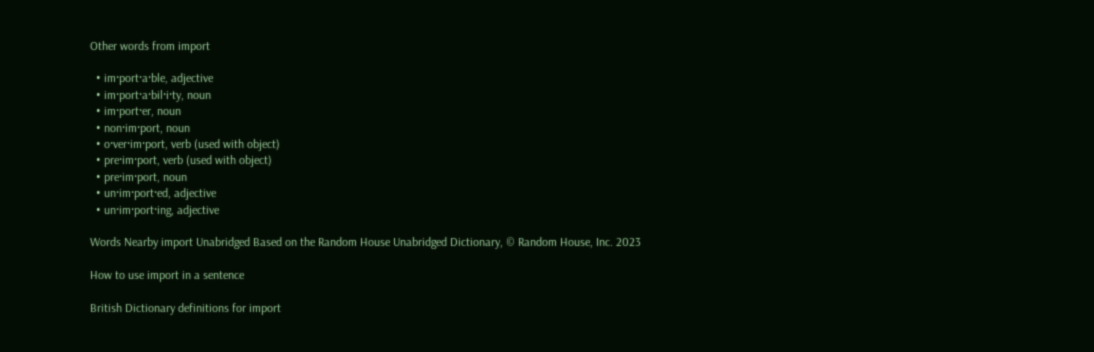Other words from import

  • im·port·a·ble, adjective
  • im·port·a·bil·i·ty, noun
  • im·port·er, noun
  • non·im·port, noun
  • o·ver·im·port, verb (used with object)
  • pre·im·port, verb (used with object)
  • pre·im·port, noun
  • un·im·port·ed, adjective
  • un·im·port·ing, adjective

Words Nearby import Unabridged Based on the Random House Unabridged Dictionary, © Random House, Inc. 2023

How to use import in a sentence

British Dictionary definitions for import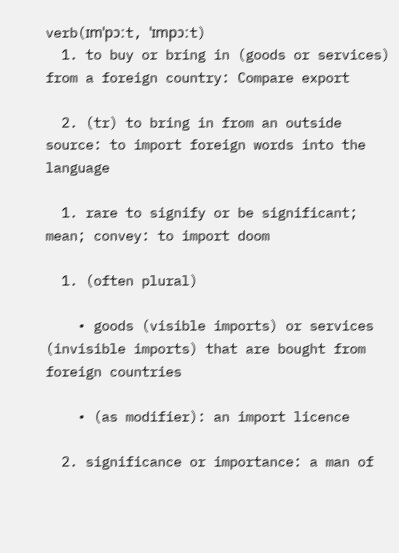verb(ɪmˈpɔːt, ˈɪmpɔːt)
  1. to buy or bring in (goods or services) from a foreign country: Compare export

  2. (tr) to bring in from an outside source: to import foreign words into the language

  1. rare to signify or be significant; mean; convey: to import doom

  1. (often plural)

    • goods (visible imports) or services (invisible imports) that are bought from foreign countries

    • (as modifier): an import licence

  2. significance or importance: a man of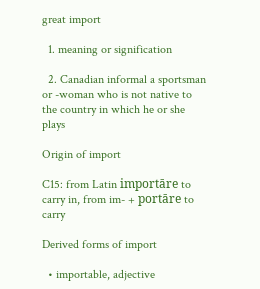great import

  1. meaning or signification

  2. Canadian informal a sportsman or -woman who is not native to the country in which he or she plays

Origin of import

C15: from Latin importāre to carry in, from im- + portāre to carry

Derived forms of import

  • importable, adjective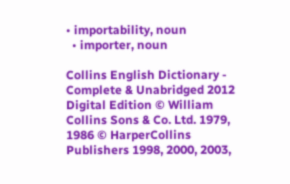• importability, noun
  • importer, noun

Collins English Dictionary - Complete & Unabridged 2012 Digital Edition © William Collins Sons & Co. Ltd. 1979, 1986 © HarperCollins Publishers 1998, 2000, 2003,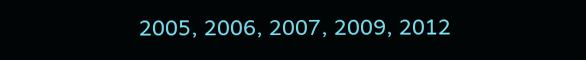2005, 2006, 2007, 2009, 2012